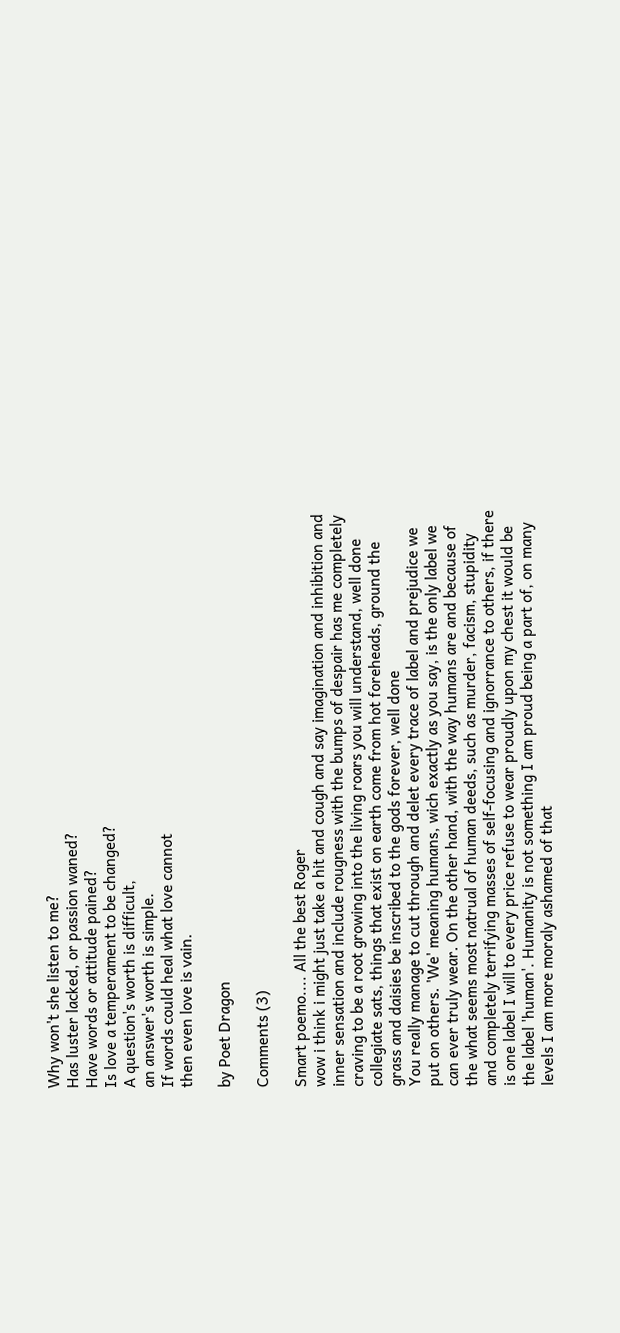Why won't she listen to me?
Has luster lacked, or passion waned?
Have words or attitude pained?
Is love a temperament to be changed?
A question's worth is difficult,
an answer's worth is simple.
If words could heal what love cannot
then even love is vain.

by Poet Dragon

Comments (3)

Smart poemo.... All the best Roger
wow i think i might just take a hit and cough and say imagination and inhibition and inner sensation and include rougness with the bumps of despair has me completely craving to be a root growing into the living roars you will understand, well done collegiate sats, things that exist on earth come from hot foreheads, ground the grass and daisies be inscribed to the gods forever, well done
You really manage to cut through and delet every trace of label and prejudice we put on others. 'We' meaning humans, wich exactly as you say, is the only label we can ever truly wear. On the other hand, with the way humans are and because of the what seems most natrual of human deeds, such as murder, facism, stupidity and completely terrifying masses of self-focusing and ignorrance to others, if there is one label I will to every price refuse to wear proudly upon my chest it would be the label 'human'. Humanity is not something I am proud being a part of, on many levels I am more moraly ashamed of that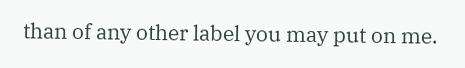than of any other label you may put on me.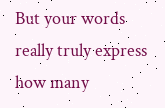But your words really truly express how many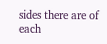sides there are of each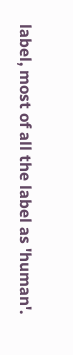label, most of all the label as 'human'.